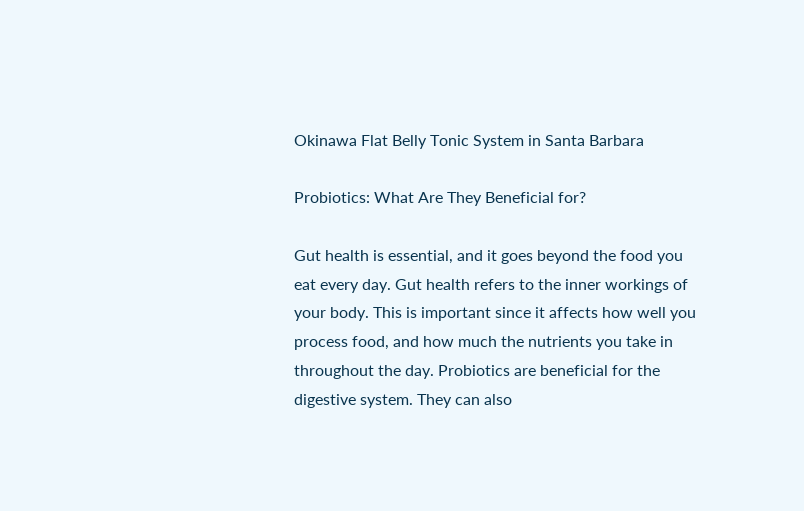Okinawa Flat Belly Tonic System in Santa Barbara

Probiotics: What Are They Beneficial for?

Gut health is essential, and it goes beyond the food you eat every day. Gut health refers to the inner workings of your body. This is important since it affects how well you process food, and how much the nutrients you take in throughout the day. Probiotics are beneficial for the digestive system. They can also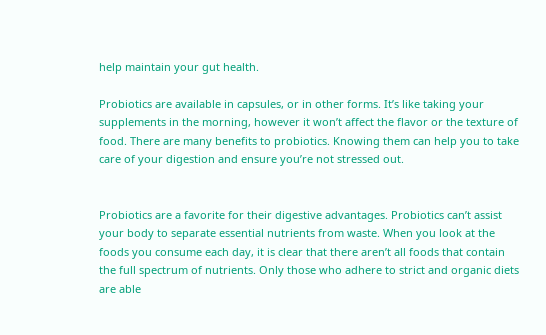help maintain your gut health.

Probiotics are available in capsules, or in other forms. It’s like taking your supplements in the morning, however it won’t affect the flavor or the texture of food. There are many benefits to probiotics. Knowing them can help you to take care of your digestion and ensure you’re not stressed out.


Probiotics are a favorite for their digestive advantages. Probiotics can’t assist your body to separate essential nutrients from waste. When you look at the foods you consume each day, it is clear that there aren’t all foods that contain the full spectrum of nutrients. Only those who adhere to strict and organic diets are able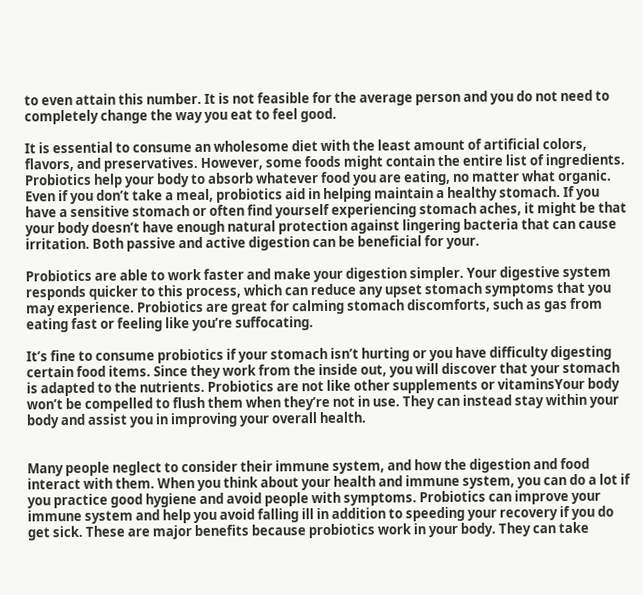to even attain this number. It is not feasible for the average person and you do not need to completely change the way you eat to feel good.

It is essential to consume an wholesome diet with the least amount of artificial colors, flavors, and preservatives. However, some foods might contain the entire list of ingredients. Probiotics help your body to absorb whatever food you are eating, no matter what organic. Even if you don’t take a meal, probiotics aid in helping maintain a healthy stomach. If you have a sensitive stomach or often find yourself experiencing stomach aches, it might be that your body doesn’t have enough natural protection against lingering bacteria that can cause irritation. Both passive and active digestion can be beneficial for your.

Probiotics are able to work faster and make your digestion simpler. Your digestive system responds quicker to this process, which can reduce any upset stomach symptoms that you may experience. Probiotics are great for calming stomach discomforts, such as gas from eating fast or feeling like you’re suffocating.

It’s fine to consume probiotics if your stomach isn’t hurting or you have difficulty digesting certain food items. Since they work from the inside out, you will discover that your stomach is adapted to the nutrients. Probiotics are not like other supplements or vitaminsYour body won’t be compelled to flush them when they’re not in use. They can instead stay within your body and assist you in improving your overall health.


Many people neglect to consider their immune system, and how the digestion and food interact with them. When you think about your health and immune system, you can do a lot if you practice good hygiene and avoid people with symptoms. Probiotics can improve your immune system and help you avoid falling ill in addition to speeding your recovery if you do get sick. These are major benefits because probiotics work in your body. They can take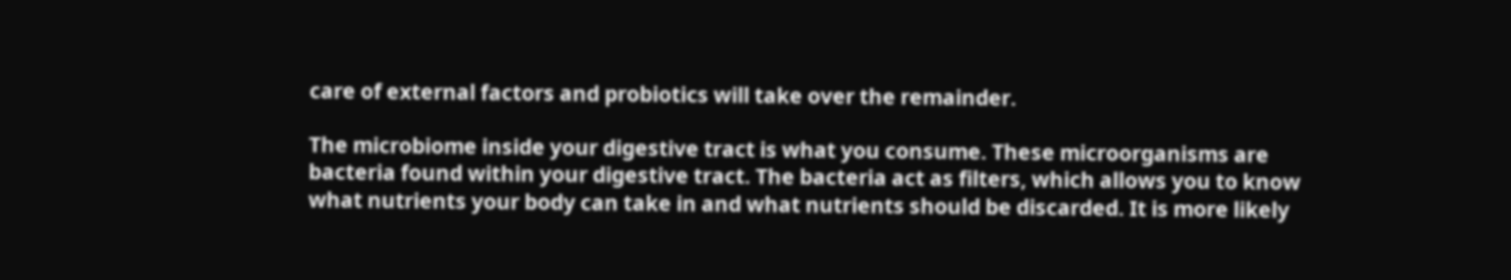care of external factors and probiotics will take over the remainder.

The microbiome inside your digestive tract is what you consume. These microorganisms are bacteria found within your digestive tract. The bacteria act as filters, which allows you to know what nutrients your body can take in and what nutrients should be discarded. It is more likely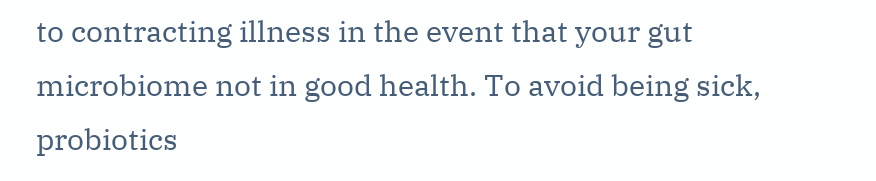to contracting illness in the event that your gut microbiome not in good health. To avoid being sick, probiotics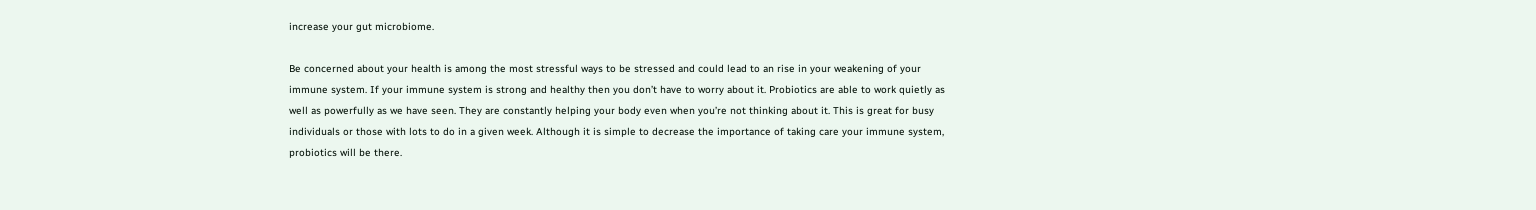increase your gut microbiome.

Be concerned about your health is among the most stressful ways to be stressed and could lead to an rise in your weakening of your immune system. If your immune system is strong and healthy then you don’t have to worry about it. Probiotics are able to work quietly as well as powerfully as we have seen. They are constantly helping your body even when you’re not thinking about it. This is great for busy individuals or those with lots to do in a given week. Although it is simple to decrease the importance of taking care your immune system, probiotics will be there.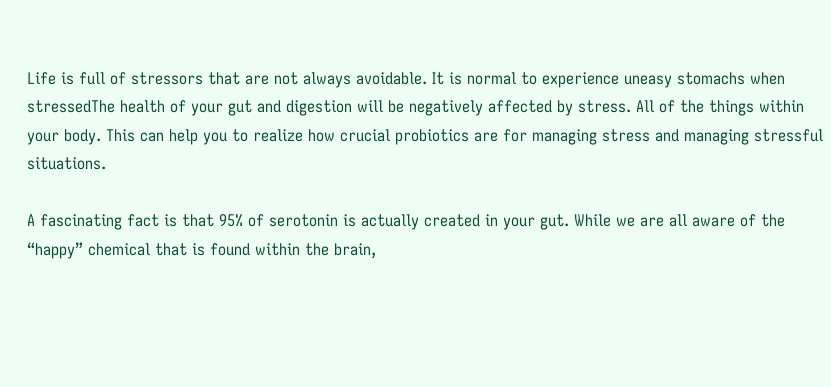Life is full of stressors that are not always avoidable. It is normal to experience uneasy stomachs when stressedThe health of your gut and digestion will be negatively affected by stress. All of the things within your body. This can help you to realize how crucial probiotics are for managing stress and managing stressful situations.

A fascinating fact is that 95% of serotonin is actually created in your gut. While we are all aware of the “happy” chemical that is found within the brain,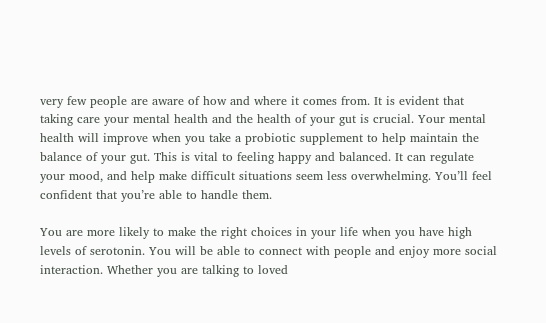very few people are aware of how and where it comes from. It is evident that taking care your mental health and the health of your gut is crucial. Your mental health will improve when you take a probiotic supplement to help maintain the balance of your gut. This is vital to feeling happy and balanced. It can regulate your mood, and help make difficult situations seem less overwhelming. You’ll feel confident that you’re able to handle them.

You are more likely to make the right choices in your life when you have high levels of serotonin. You will be able to connect with people and enjoy more social interaction. Whether you are talking to loved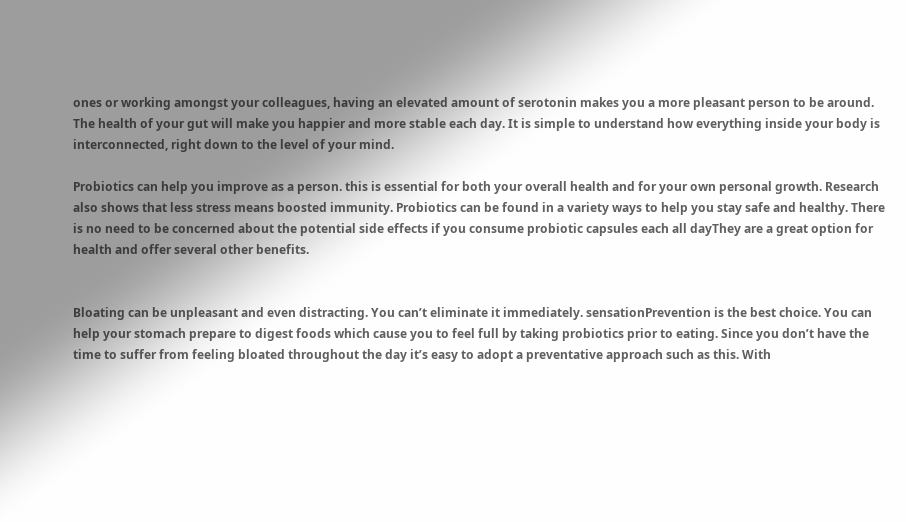ones or working amongst your colleagues, having an elevated amount of serotonin makes you a more pleasant person to be around. The health of your gut will make you happier and more stable each day. It is simple to understand how everything inside your body is interconnected, right down to the level of your mind.

Probiotics can help you improve as a person. this is essential for both your overall health and for your own personal growth. Research also shows that less stress means boosted immunity. Probiotics can be found in a variety ways to help you stay safe and healthy. There is no need to be concerned about the potential side effects if you consume probiotic capsules each all dayThey are a great option for health and offer several other benefits.


Bloating can be unpleasant and even distracting. You can’t eliminate it immediately. sensationPrevention is the best choice. You can help your stomach prepare to digest foods which cause you to feel full by taking probiotics prior to eating. Since you don’t have the time to suffer from feeling bloated throughout the day it’s easy to adopt a preventative approach such as this. With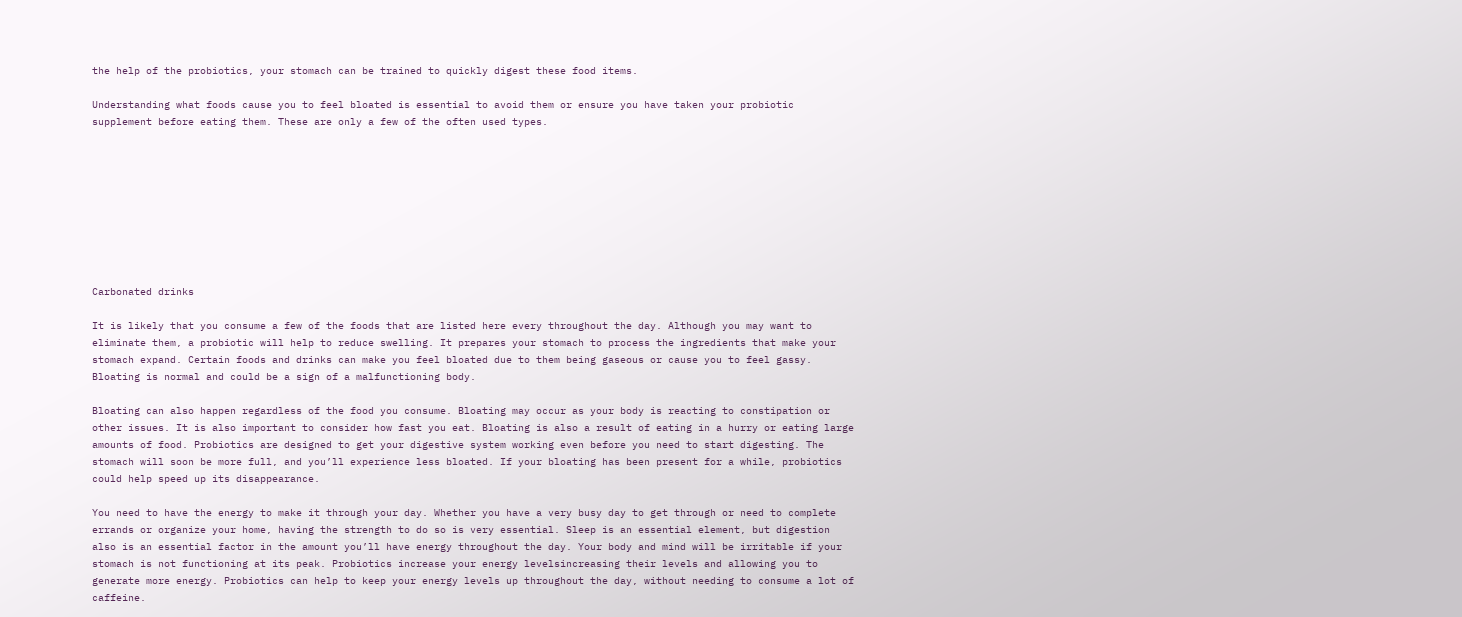the help of the probiotics, your stomach can be trained to quickly digest these food items.

Understanding what foods cause you to feel bloated is essential to avoid them or ensure you have taken your probiotic supplement before eating them. These are only a few of the often used types.









Carbonated drinks

It is likely that you consume a few of the foods that are listed here every throughout the day. Although you may want to eliminate them, a probiotic will help to reduce swelling. It prepares your stomach to process the ingredients that make your stomach expand. Certain foods and drinks can make you feel bloated due to them being gaseous or cause you to feel gassy. Bloating is normal and could be a sign of a malfunctioning body.

Bloating can also happen regardless of the food you consume. Bloating may occur as your body is reacting to constipation or other issues. It is also important to consider how fast you eat. Bloating is also a result of eating in a hurry or eating large amounts of food. Probiotics are designed to get your digestive system working even before you need to start digesting. The stomach will soon be more full, and you’ll experience less bloated. If your bloating has been present for a while, probiotics could help speed up its disappearance.

You need to have the energy to make it through your day. Whether you have a very busy day to get through or need to complete errands or organize your home, having the strength to do so is very essential. Sleep is an essential element, but digestion also is an essential factor in the amount you’ll have energy throughout the day. Your body and mind will be irritable if your stomach is not functioning at its peak. Probiotics increase your energy levelsincreasing their levels and allowing you to generate more energy. Probiotics can help to keep your energy levels up throughout the day, without needing to consume a lot of caffeine.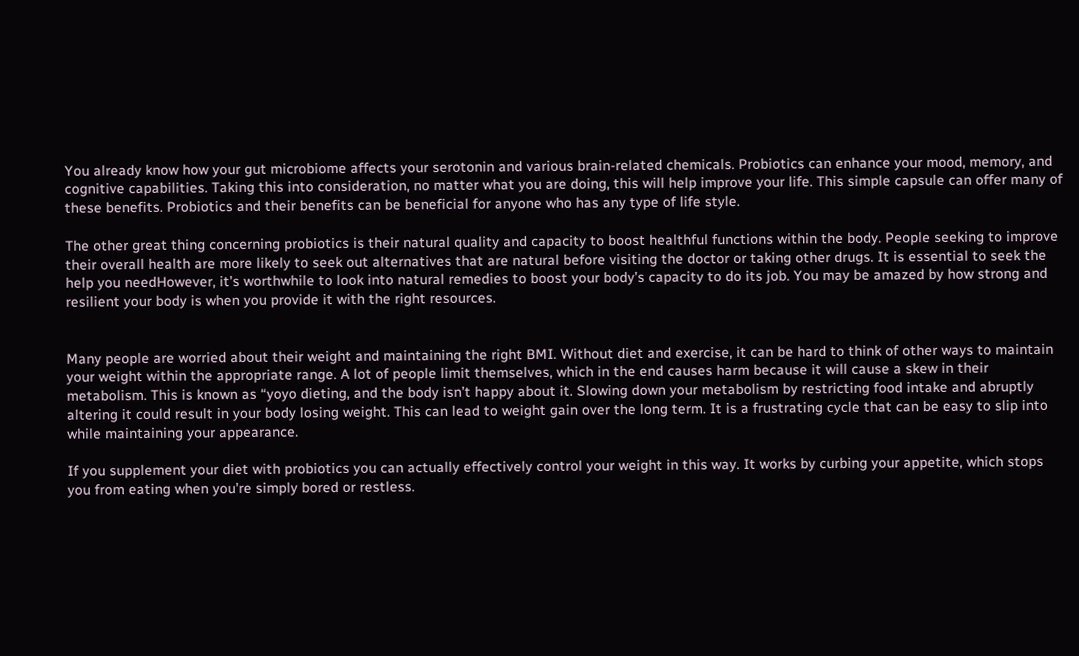You already know how your gut microbiome affects your serotonin and various brain-related chemicals. Probiotics can enhance your mood, memory, and cognitive capabilities. Taking this into consideration, no matter what you are doing, this will help improve your life. This simple capsule can offer many of these benefits. Probiotics and their benefits can be beneficial for anyone who has any type of life style.

The other great thing concerning probiotics is their natural quality and capacity to boost healthful functions within the body. People seeking to improve their overall health are more likely to seek out alternatives that are natural before visiting the doctor or taking other drugs. It is essential to seek the help you needHowever, it’s worthwhile to look into natural remedies to boost your body’s capacity to do its job. You may be amazed by how strong and resilient your body is when you provide it with the right resources.


Many people are worried about their weight and maintaining the right BMI. Without diet and exercise, it can be hard to think of other ways to maintain your weight within the appropriate range. A lot of people limit themselves, which in the end causes harm because it will cause a skew in their metabolism. This is known as “yoyo dieting, and the body isn’t happy about it. Slowing down your metabolism by restricting food intake and abruptly altering it could result in your body losing weight. This can lead to weight gain over the long term. It is a frustrating cycle that can be easy to slip into while maintaining your appearance.

If you supplement your diet with probiotics you can actually effectively control your weight in this way. It works by curbing your appetite, which stops you from eating when you’re simply bored or restless.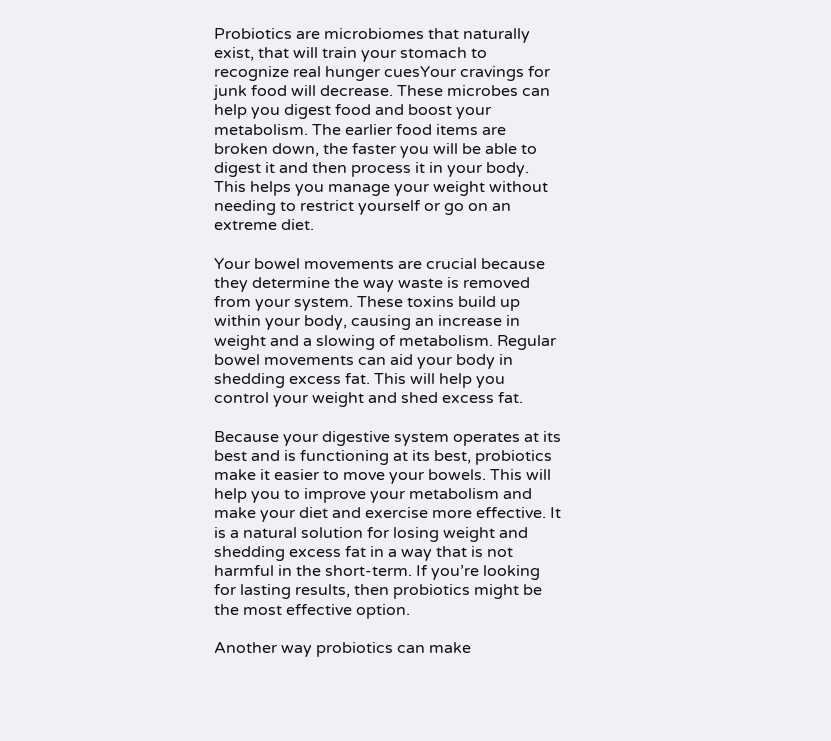Probiotics are microbiomes that naturally exist, that will train your stomach to recognize real hunger cuesYour cravings for junk food will decrease. These microbes can help you digest food and boost your metabolism. The earlier food items are broken down, the faster you will be able to digest it and then process it in your body. This helps you manage your weight without needing to restrict yourself or go on an extreme diet.

Your bowel movements are crucial because they determine the way waste is removed from your system. These toxins build up within your body, causing an increase in weight and a slowing of metabolism. Regular bowel movements can aid your body in shedding excess fat. This will help you control your weight and shed excess fat.

Because your digestive system operates at its best and is functioning at its best, probiotics make it easier to move your bowels. This will help you to improve your metabolism and make your diet and exercise more effective. It is a natural solution for losing weight and shedding excess fat in a way that is not harmful in the short-term. If you’re looking for lasting results, then probiotics might be the most effective option.

Another way probiotics can make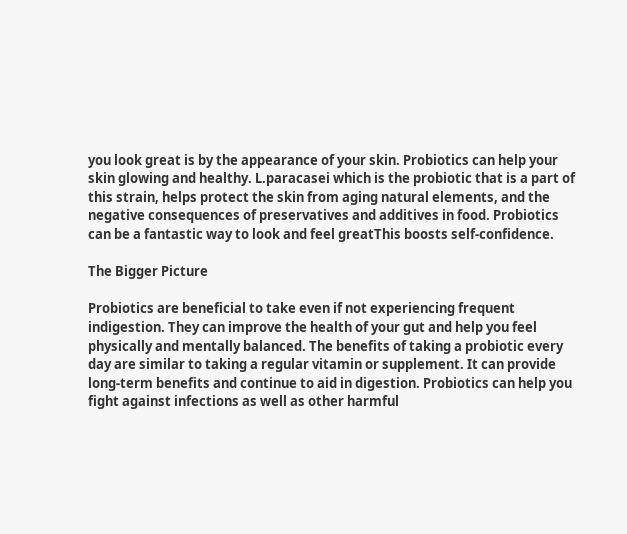you look great is by the appearance of your skin. Probiotics can help your skin glowing and healthy. L.paracasei which is the probiotic that is a part of this strain, helps protect the skin from aging natural elements, and the negative consequences of preservatives and additives in food. Probiotics can be a fantastic way to look and feel greatThis boosts self-confidence.

The Bigger Picture

Probiotics are beneficial to take even if not experiencing frequent indigestion. They can improve the health of your gut and help you feel physically and mentally balanced. The benefits of taking a probiotic every day are similar to taking a regular vitamin or supplement. It can provide long-term benefits and continue to aid in digestion. Probiotics can help you fight against infections as well as other harmful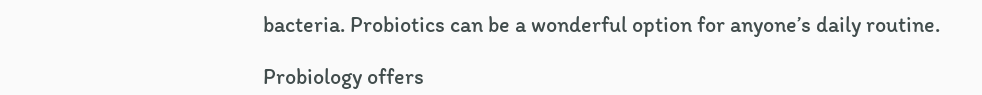bacteria. Probiotics can be a wonderful option for anyone’s daily routine.

Probiology offers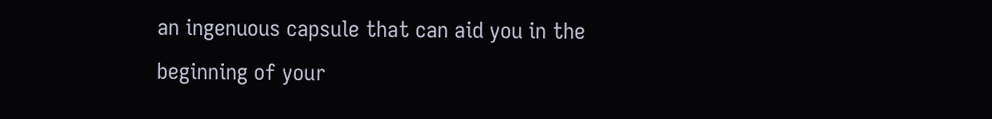an ingenuous capsule that can aid you in the beginning of your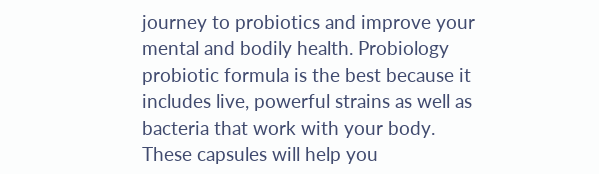journey to probiotics and improve your mental and bodily health. Probiology probiotic formula is the best because it includes live, powerful strains as well as bacteria that work with your body. These capsules will help you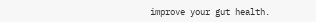improve your gut health.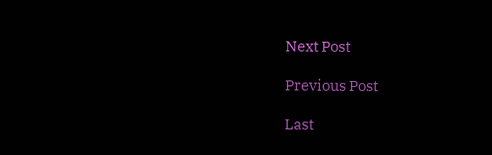Next Post

Previous Post

Last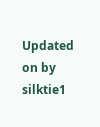Updated on by silktie1